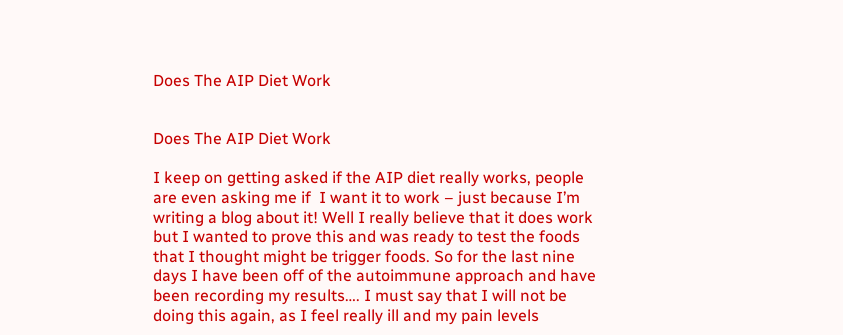Does The AIP Diet Work


Does The AIP Diet Work

I keep on getting asked if the AIP diet really works, people are even asking me if  I want it to work – just because I’m writing a blog about it! Well I really believe that it does work but I wanted to prove this and was ready to test the foods that I thought might be trigger foods. So for the last nine days I have been off of the autoimmune approach and have been recording my results…. I must say that I will not be doing this again, as I feel really ill and my pain levels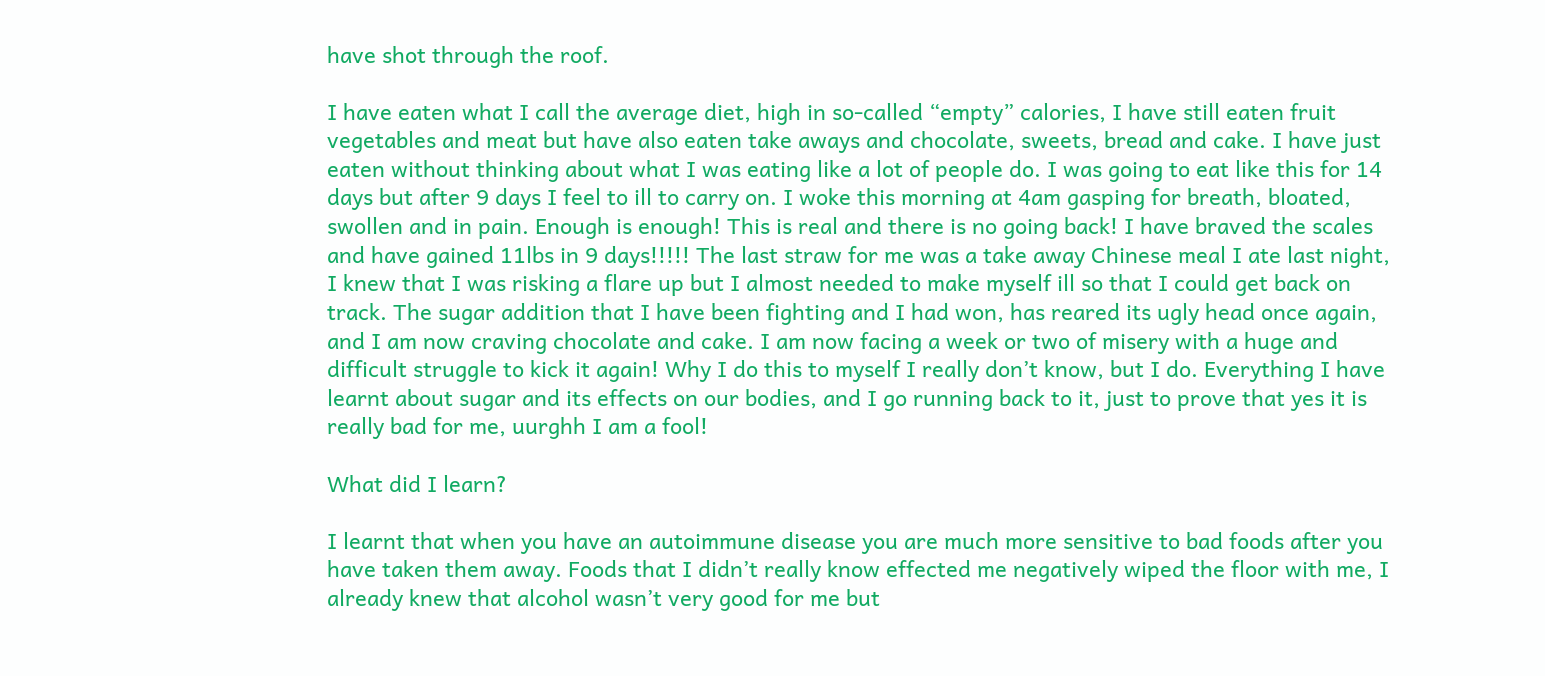have shot through the roof.

I have eaten what I call the average diet, high in so-called “empty” calories, I have still eaten fruit vegetables and meat but have also eaten take aways and chocolate, sweets, bread and cake. I have just eaten without thinking about what I was eating like a lot of people do. I was going to eat like this for 14 days but after 9 days I feel to ill to carry on. I woke this morning at 4am gasping for breath, bloated, swollen and in pain. Enough is enough! This is real and there is no going back! I have braved the scales and have gained 11lbs in 9 days!!!!! The last straw for me was a take away Chinese meal I ate last night, I knew that I was risking a flare up but I almost needed to make myself ill so that I could get back on track. The sugar addition that I have been fighting and I had won, has reared its ugly head once again, and I am now craving chocolate and cake. I am now facing a week or two of misery with a huge and difficult struggle to kick it again! Why I do this to myself I really don’t know, but I do. Everything I have learnt about sugar and its effects on our bodies, and I go running back to it, just to prove that yes it is really bad for me, uurghh I am a fool!

What did I learn?

I learnt that when you have an autoimmune disease you are much more sensitive to bad foods after you have taken them away. Foods that I didn’t really know effected me negatively wiped the floor with me, I already knew that alcohol wasn’t very good for me but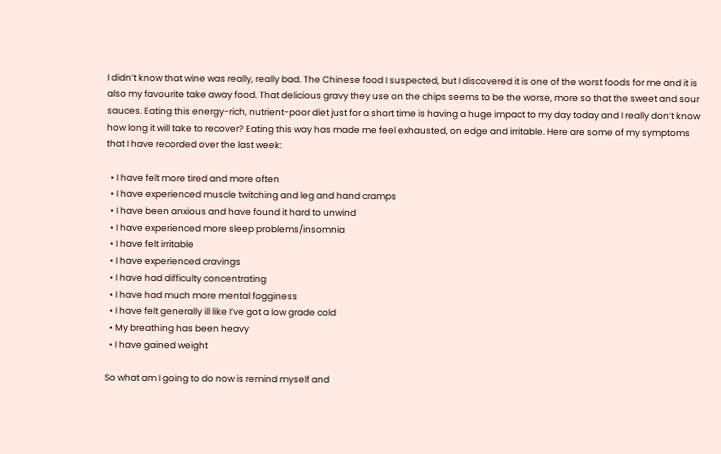I didn’t know that wine was really, really bad. The Chinese food I suspected, but I discovered it is one of the worst foods for me and it is also my favourite take away food. That delicious gravy they use on the chips seems to be the worse, more so that the sweet and sour sauces. Eating this energy-rich, nutrient-poor diet just for a short time is having a huge impact to my day today and I really don’t know how long it will take to recover? Eating this way has made me feel exhausted, on edge and irritable. Here are some of my symptoms that I have recorded over the last week:

  • I have felt more tired and more often
  • I have experienced muscle twitching and leg and hand cramps
  • I have been anxious and have found it hard to unwind
  • I have experienced more sleep problems/insomnia
  • I have felt irritable
  • I have experienced cravings
  • I have had difficulty concentrating
  • I have had much more mental fogginess
  • I have felt generally ill like I’ve got a low grade cold
  • My breathing has been heavy
  • I have gained weight

So what am I going to do now is remind myself and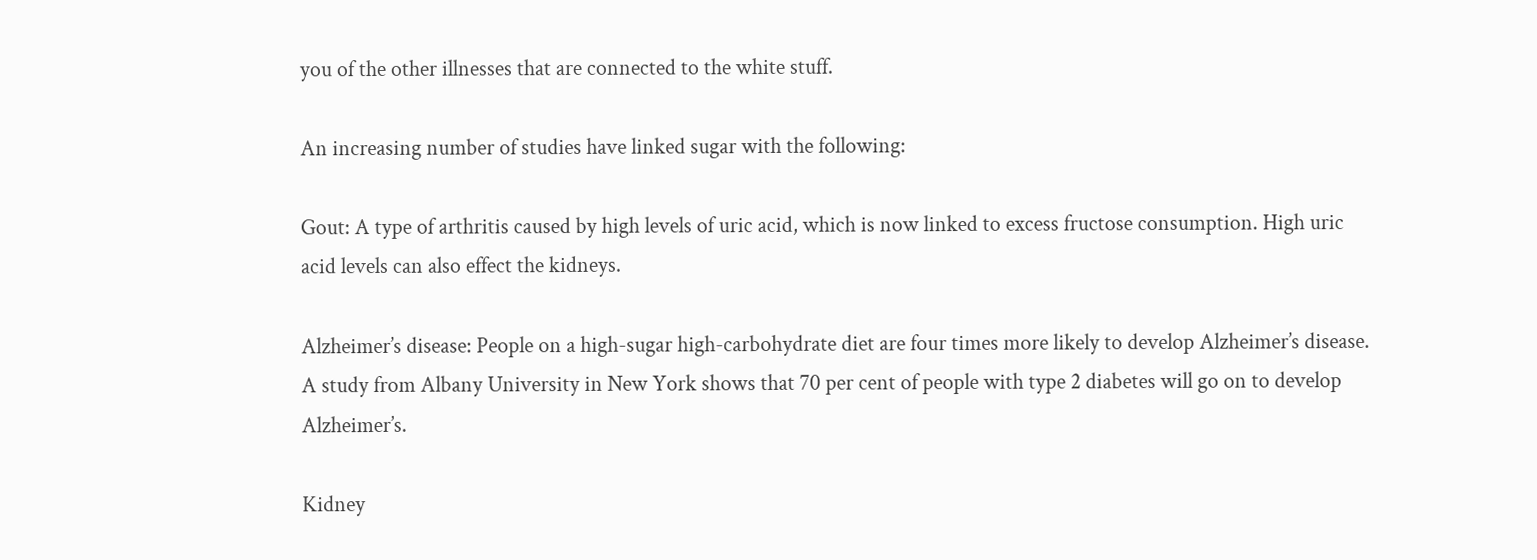you of the other illnesses that are connected to the white stuff.

An increasing number of studies have linked sugar with the following:

Gout: A type of arthritis caused by high levels of uric acid, which is now linked to excess fructose consumption. High uric acid levels can also effect the kidneys.

Alzheimer’s disease: People on a high-sugar high-carbohydrate diet are four times more likely to develop Alzheimer’s disease. A study from Albany University in New York shows that 70 per cent of people with type 2 diabetes will go on to develop Alzheimer’s.

Kidney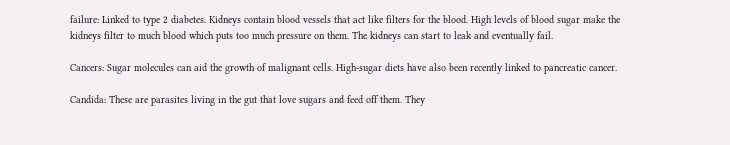failure: Linked to type 2 diabetes. Kidneys contain blood vessels that act like filters for the blood. High levels of blood sugar make the kidneys filter to much blood which puts too much pressure on them. The kidneys can start to leak and eventually fail.

Cancers: Sugar molecules can aid the growth of malignant cells. High-sugar diets have also been recently linked to pancreatic cancer.

Candida: These are parasites living in the gut that love sugars and feed off them. They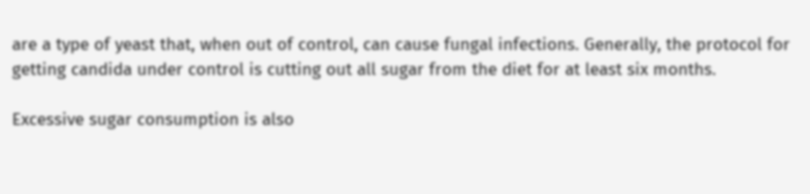are a type of yeast that, when out of control, can cause fungal infections. Generally, the protocol for getting candida under control is cutting out all sugar from the diet for at least six months.

Excessive sugar consumption is also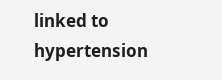linked to hypertension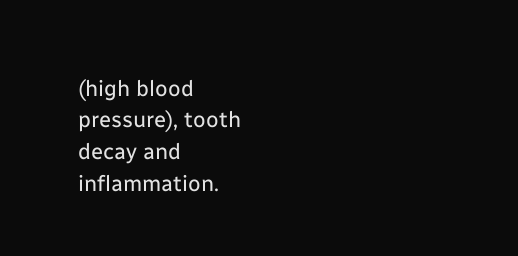(high blood pressure), tooth decay and inflammation.